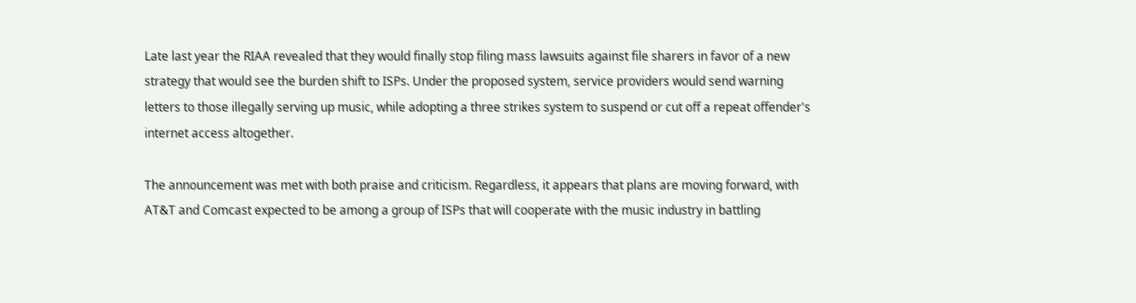Late last year the RIAA revealed that they would finally stop filing mass lawsuits against file sharers in favor of a new strategy that would see the burden shift to ISPs. Under the proposed system, service providers would send warning letters to those illegally serving up music, while adopting a three strikes system to suspend or cut off a repeat offender's internet access altogether.

The announcement was met with both praise and criticism. Regardless, it appears that plans are moving forward, with AT&T and Comcast expected to be among a group of ISPs that will cooperate with the music industry in battling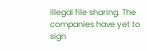illegal file sharing. The companies have yet to sign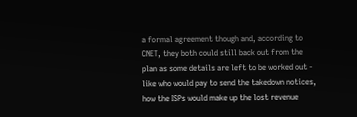a formal agreement though and, according to CNET, they both could still back out from the plan as some details are left to be worked out - like who would pay to send the takedown notices, how the ISPs would make up the lost revenue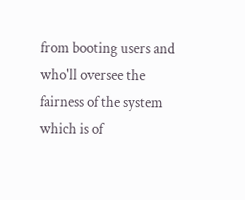from booting users and who'll oversee the fairness of the system which is of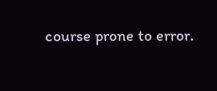course prone to error.